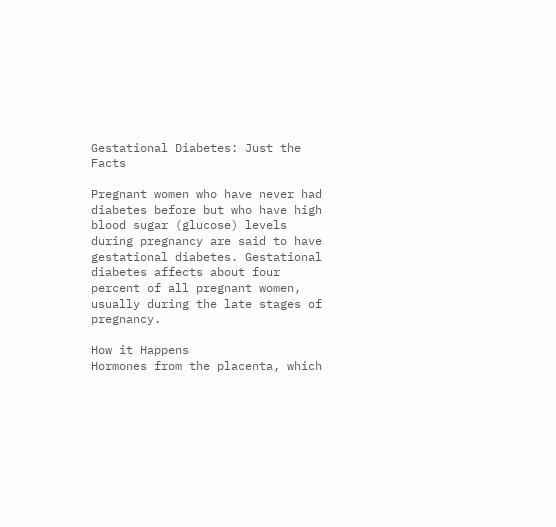Gestational Diabetes: Just the Facts

Pregnant women who have never had diabetes before but who have high blood sugar (glucose) levels during pregnancy are said to have gestational diabetes. Gestational diabetes affects about four percent of all pregnant women, usually during the late stages of pregnancy.

How it Happens
Hormones from the placenta, which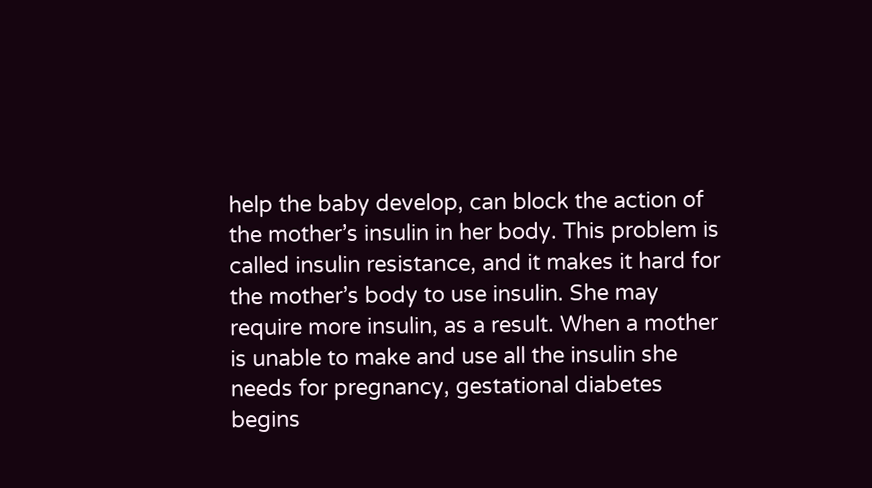help the baby develop, can block the action of the mother’s insulin in her body. This problem is called insulin resistance, and it makes it hard for the mother’s body to use insulin. She may require more insulin, as a result. When a mother is unable to make and use all the insulin she needs for pregnancy, gestational diabetes begins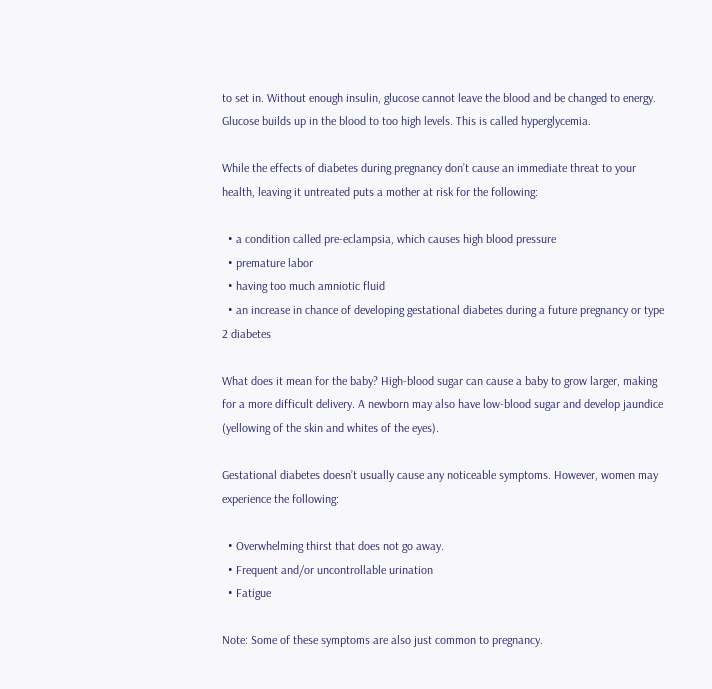to set in. Without enough insulin, glucose cannot leave the blood and be changed to energy. Glucose builds up in the blood to too high levels. This is called hyperglycemia.

While the effects of diabetes during pregnancy don’t cause an immediate threat to your health, leaving it untreated puts a mother at risk for the following:

  • a condition called pre-eclampsia, which causes high blood pressure
  • premature labor
  • having too much amniotic fluid
  • an increase in chance of developing gestational diabetes during a future pregnancy or type 2 diabetes

What does it mean for the baby? High-blood sugar can cause a baby to grow larger, making for a more difficult delivery. A newborn may also have low-blood sugar and develop jaundice (yellowing of the skin and whites of the eyes).

Gestational diabetes doesn’t usually cause any noticeable symptoms. However, women may experience the following:

  • Overwhelming thirst that does not go away.
  • Frequent and/or uncontrollable urination
  • Fatigue

Note: Some of these symptoms are also just common to pregnancy.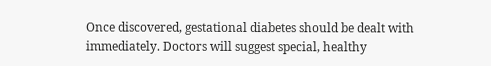Once discovered, gestational diabetes should be dealt with immediately. Doctors will suggest special, healthy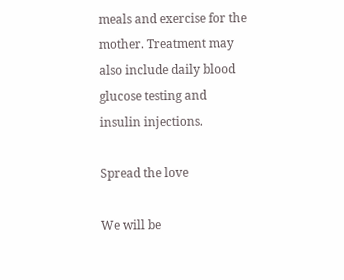meals and exercise for the mother. Treatment may also include daily blood glucose testing and insulin injections.

Spread the love

We will be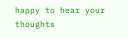happy to hear your thoughts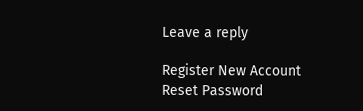Leave a reply

Register New Account
Reset Password